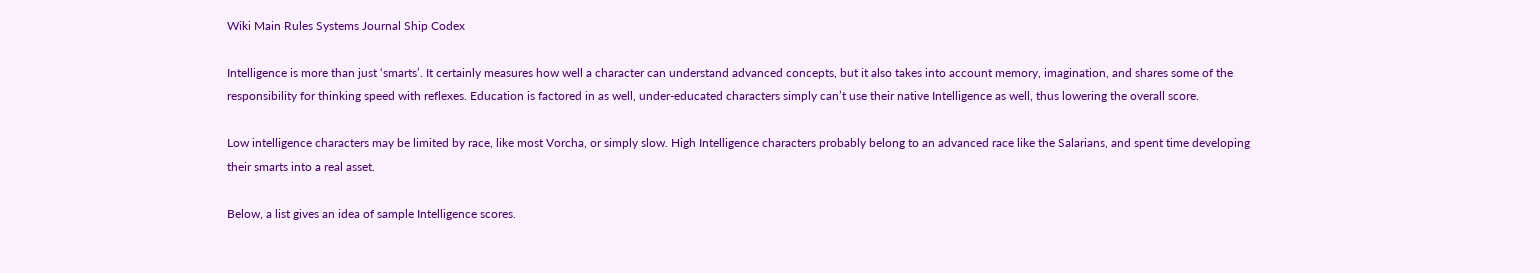Wiki Main Rules Systems Journal Ship Codex

Intelligence is more than just ‘smarts’. It certainly measures how well a character can understand advanced concepts, but it also takes into account memory, imagination, and shares some of the responsibility for thinking speed with reflexes. Education is factored in as well, under-educated characters simply can’t use their native Intelligence as well, thus lowering the overall score.

Low intelligence characters may be limited by race, like most Vorcha, or simply slow. High Intelligence characters probably belong to an advanced race like the Salarians, and spent time developing their smarts into a real asset.

Below, a list gives an idea of sample Intelligence scores.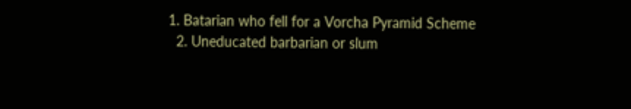1. Batarian who fell for a Vorcha Pyramid Scheme
  2. Uneducated barbarian or slum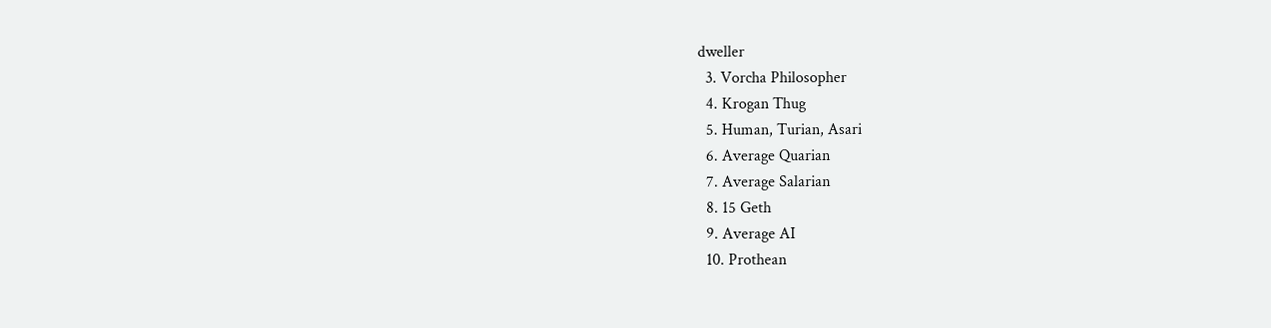dweller
  3. Vorcha Philosopher
  4. Krogan Thug
  5. Human, Turian, Asari
  6. Average Quarian
  7. Average Salarian
  8. 15 Geth
  9. Average AI
  10. Prothean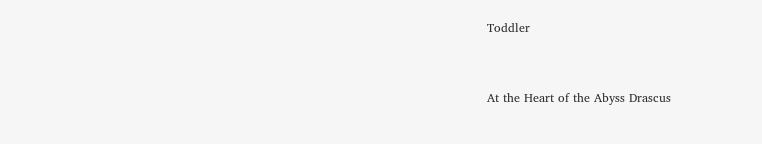Toddler


At the Heart of the Abyss Drascus